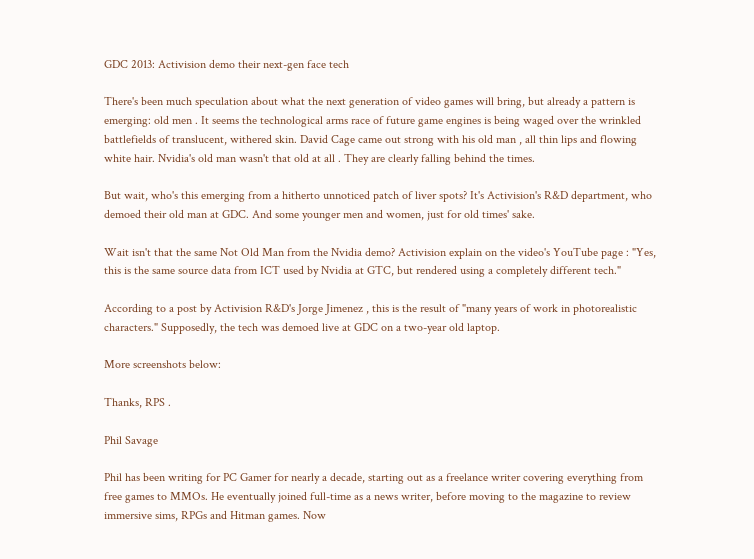GDC 2013: Activision demo their next-gen face tech

There's been much speculation about what the next generation of video games will bring, but already a pattern is emerging: old men . It seems the technological arms race of future game engines is being waged over the wrinkled battlefields of translucent, withered skin. David Cage came out strong with his old man , all thin lips and flowing white hair. Nvidia's old man wasn't that old at all . They are clearly falling behind the times.

But wait, who's this emerging from a hitherto unnoticed patch of liver spots? It's Activision's R&D department, who demoed their old man at GDC. And some younger men and women, just for old times' sake.

Wait isn't that the same Not Old Man from the Nvidia demo? Activision explain on the video's YouTube page : "Yes, this is the same source data from ICT used by Nvidia at GTC, but rendered using a completely different tech."

According to a post by Activision R&D's Jorge Jimenez , this is the result of "many years of work in photorealistic characters." Supposedly, the tech was demoed live at GDC on a two-year old laptop.

More screenshots below:

Thanks, RPS .

Phil Savage

Phil has been writing for PC Gamer for nearly a decade, starting out as a freelance writer covering everything from free games to MMOs. He eventually joined full-time as a news writer, before moving to the magazine to review immersive sims, RPGs and Hitman games. Now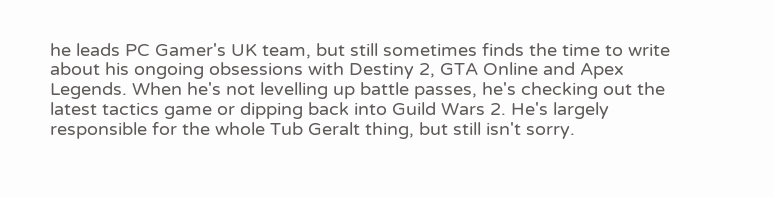he leads PC Gamer's UK team, but still sometimes finds the time to write about his ongoing obsessions with Destiny 2, GTA Online and Apex Legends. When he's not levelling up battle passes, he's checking out the latest tactics game or dipping back into Guild Wars 2. He's largely responsible for the whole Tub Geralt thing, but still isn't sorry.